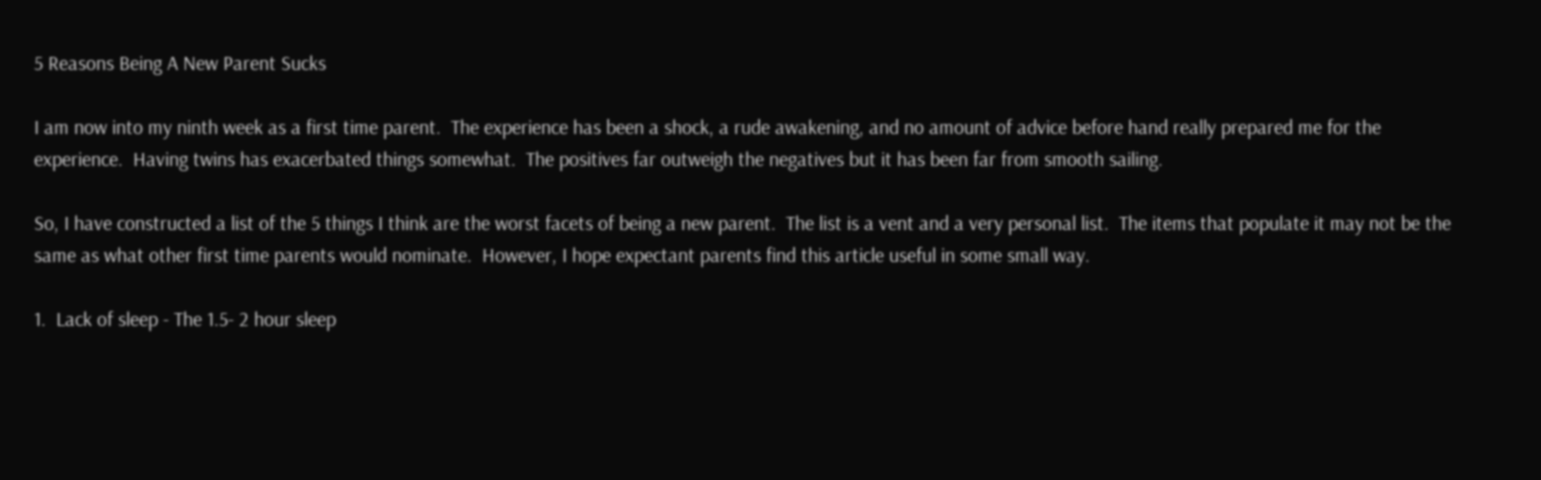5 Reasons Being A New Parent Sucks

I am now into my ninth week as a first time parent.  The experience has been a shock, a rude awakening, and no amount of advice before hand really prepared me for the experience.  Having twins has exacerbated things somewhat.  The positives far outweigh the negatives but it has been far from smooth sailing.

So, I have constructed a list of the 5 things I think are the worst facets of being a new parent.  The list is a vent and a very personal list.  The items that populate it may not be the same as what other first time parents would nominate.  However, I hope expectant parents find this article useful in some small way.

1.  Lack of sleep - The 1.5- 2 hour sleep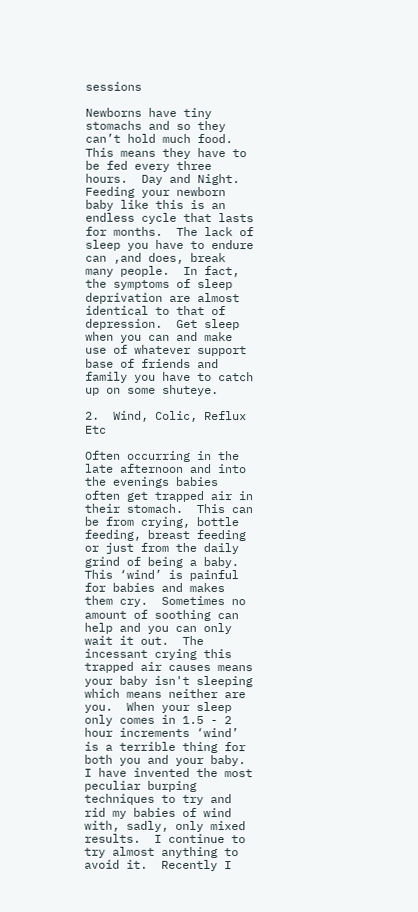sessions

Newborns have tiny stomachs and so they can’t hold much food.  This means they have to be fed every three hours.  Day and Night.  Feeding your newborn baby like this is an endless cycle that lasts for months.  The lack of sleep you have to endure can ,and does, break many people.  In fact, the symptoms of sleep deprivation are almost identical to that of depression.  Get sleep when you can and make use of whatever support base of friends and family you have to catch up on some shuteye.

2.  Wind, Colic, Reflux Etc

Often occurring in the late afternoon and into the evenings babies often get trapped air in their stomach.  This can be from crying, bottle feeding, breast feeding or just from the daily grind of being a baby.  This ‘wind’ is painful for babies and makes them cry.  Sometimes no amount of soothing can help and you can only wait it out.  The incessant crying this trapped air causes means your baby isn't sleeping which means neither are you.  When your sleep only comes in 1.5 - 2 hour increments ‘wind’ is a terrible thing for both you and your baby.  I have invented the most peculiar burping techniques to try and rid my babies of wind with, sadly, only mixed results.  I continue to try almost anything to avoid it.  Recently I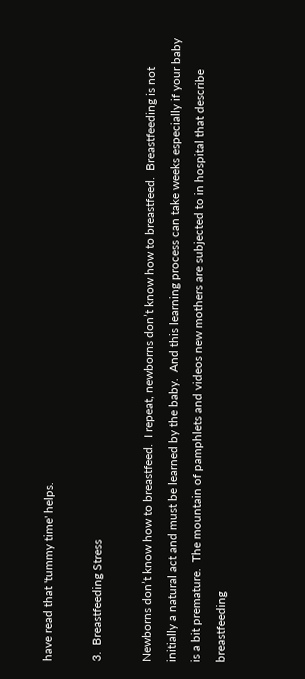have read that 'tummy time' helps.

3.  Breastfeeding Stress

Newborns don’t know how to breastfeed.  I repeat, newborns don’t know how to breastfeed.  Breastfeeding is not initially a natural act and must be learned by the baby.  And this learning process can take weeks especially if your baby is a bit premature.  The mountain of pamphlets and videos new mothers are subjected to in hospital that describe breastfeeding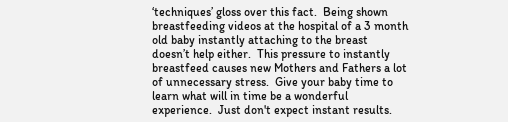‘techniques’ gloss over this fact.  Being shown breastfeeding videos at the hospital of a 3 month old baby instantly attaching to the breast doesn’t help either.  This pressure to instantly breastfeed causes new Mothers and Fathers a lot of unnecessary stress.  Give your baby time to learn what will in time be a wonderful experience.  Just don't expect instant results.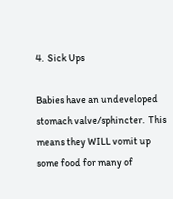4.  Sick Ups

Babies have an undeveloped stomach valve/sphincter.  This means they WILL vomit up some food for many of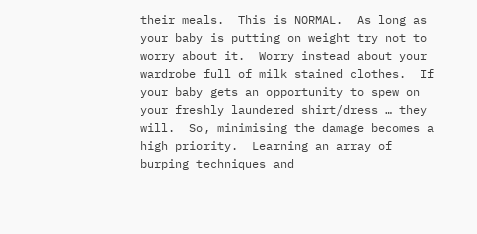their meals.  This is NORMAL.  As long as your baby is putting on weight try not to worry about it.  Worry instead about your wardrobe full of milk stained clothes.  If your baby gets an opportunity to spew on your freshly laundered shirt/dress … they will.  So, minimising the damage becomes a high priority.  Learning an array of burping techniques and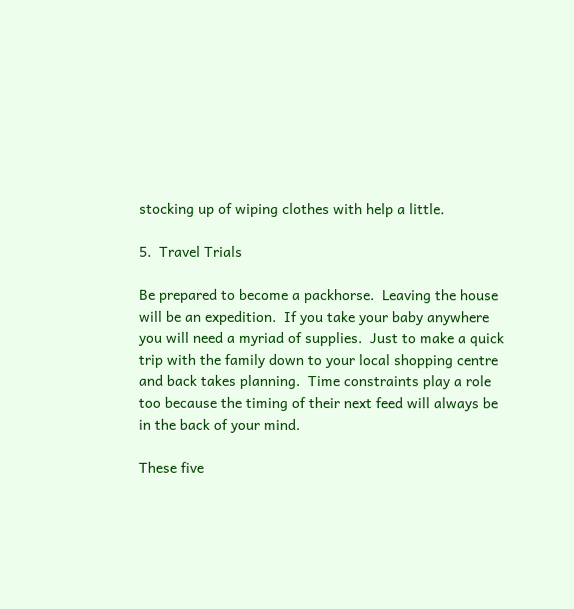stocking up of wiping clothes with help a little.

5.  Travel Trials

Be prepared to become a packhorse.  Leaving the house will be an expedition.  If you take your baby anywhere you will need a myriad of supplies.  Just to make a quick trip with the family down to your local shopping centre and back takes planning.  Time constraints play a role too because the timing of their next feed will always be in the back of your mind.

These five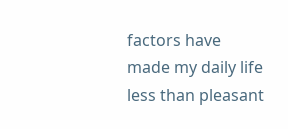factors have made my daily life less than pleasant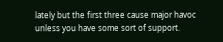lately but the first three cause major havoc unless you have some sort of support.